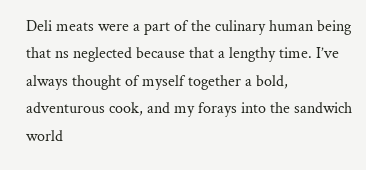Deli meats were a part of the culinary human being that ns neglected because that a lengthy time. I’ve always thought of myself together a bold, adventurous cook, and my forays into the sandwich world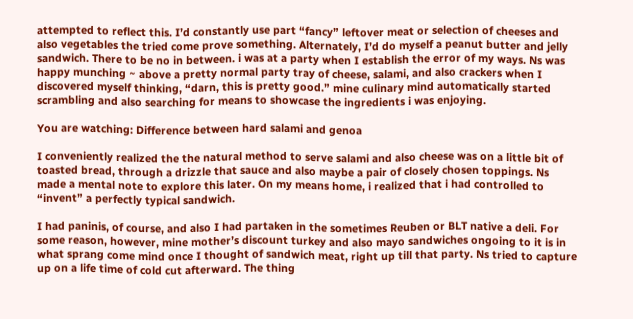attempted to reflect this. I’d constantly use part “fancy” leftover meat or selection of cheeses and also vegetables the tried come prove something. Alternately, I’d do myself a peanut butter and jelly sandwich. There to be no in between. i was at a party when I establish the error of my ways. Ns was happy munching ~ above a pretty normal party tray of cheese, salami, and also crackers when I discovered myself thinking, “darn, this is pretty good.” mine culinary mind automatically started scrambling and also searching for means to showcase the ingredients i was enjoying.

You are watching: Difference between hard salami and genoa

I conveniently realized the the natural method to serve salami and also cheese was on a little bit of toasted bread, through a drizzle that sauce and also maybe a pair of closely chosen toppings. Ns made a mental note to explore this later. On my means home, i realized that i had controlled to “invent” a perfectly typical sandwich.

I had paninis, of course, and also I had partaken in the sometimes Reuben or BLT native a deli. For some reason, however, mine mother’s discount turkey and also mayo sandwiches ongoing to it is in what sprang come mind once I thought of sandwich meat, right up till that party. Ns tried to capture up on a life time of cold cut afterward. The thing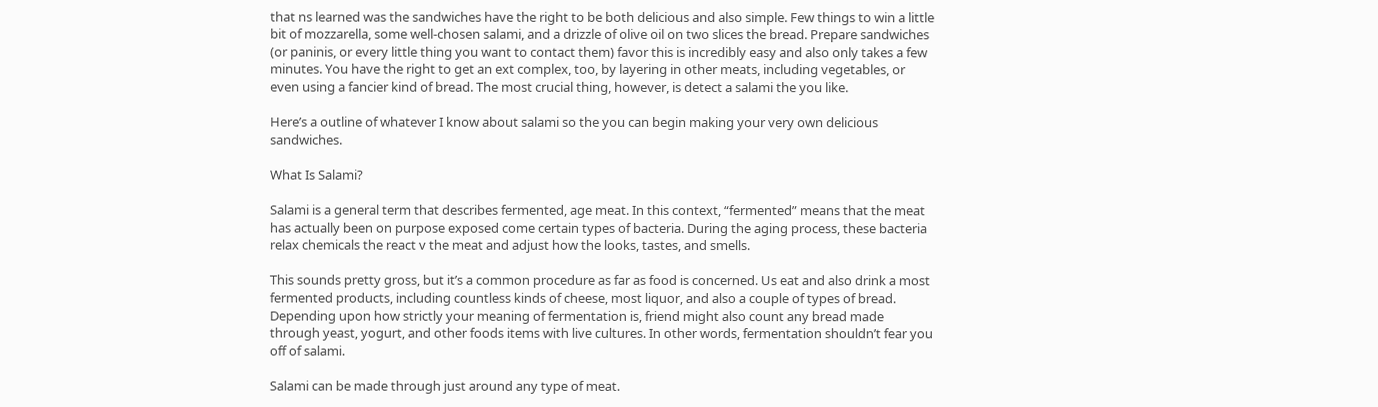that ns learned was the sandwiches have the right to be both delicious and also simple. Few things to win a little bit of mozzarella, some well-chosen salami, and a drizzle of olive oil on two slices the bread. Prepare sandwiches (or paninis, or every little thing you want to contact them) favor this is incredibly easy and also only takes a few minutes. You have the right to get an ext complex, too, by layering in other meats, including vegetables, or even using a fancier kind of bread. The most crucial thing, however, is detect a salami the you like.

Here’s a outline of whatever I know about salami so the you can begin making your very own delicious sandwiches.

What Is Salami?

Salami is a general term that describes fermented, age meat. In this context, “fermented” means that the meat has actually been on purpose exposed come certain types of bacteria. During the aging process, these bacteria relax chemicals the react v the meat and adjust how the looks, tastes, and smells.

This sounds pretty gross, but it’s a common procedure as far as food is concerned. Us eat and also drink a most fermented products, including countless kinds of cheese, most liquor, and also a couple of types of bread. Depending upon how strictly your meaning of fermentation is, friend might also count any bread made through yeast, yogurt, and other foods items with live cultures. In other words, fermentation shouldn’t fear you off of salami.

Salami can be made through just around any type of meat.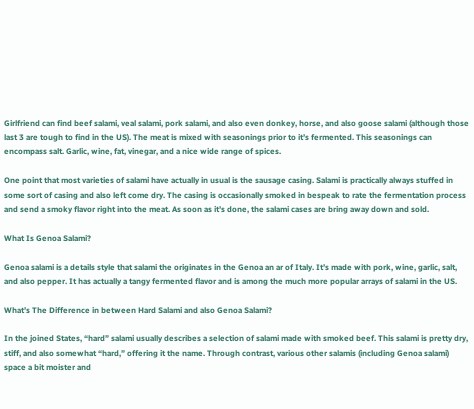Girlfriend can find beef salami, veal salami, pork salami, and also even donkey, horse, and also goose salami (although those last 3 are tough to find in the US). The meat is mixed with seasonings prior to it’s fermented. This seasonings can encompass salt. Garlic, wine, fat, vinegar, and a nice wide range of spices.

One point that most varieties of salami have actually in usual is the sausage casing. Salami is practically always stuffed in some sort of casing and also left come dry. The casing is occasionally smoked in bespeak to rate the fermentation process and send a smoky flavor right into the meat. As soon as it’s done, the salami cases are bring away down and sold.

What Is Genoa Salami?

Genoa salami is a details style that salami the originates in the Genoa an ar of Italy. It’s made with pork, wine, garlic, salt, and also pepper. It has actually a tangy fermented flavor and is among the much more popular arrays of salami in the US.

What’s The Difference in between Hard Salami and also Genoa Salami?

In the joined States, “hard” salami usually describes a selection of salami made with smoked beef. This salami is pretty dry, stiff, and also somewhat “hard,” offering it the name. Through contrast, various other salamis (including Genoa salami) space a bit moister and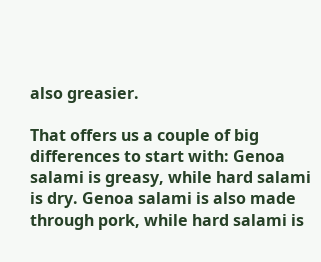also greasier.

That offers us a couple of big differences to start with: Genoa salami is greasy, while hard salami is dry. Genoa salami is also made through pork, while hard salami is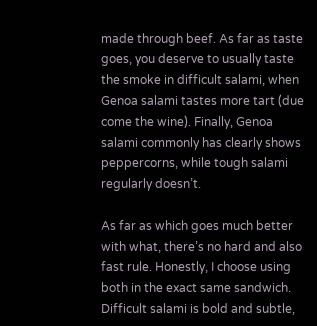made through beef. As far as taste goes, you deserve to usually taste the smoke in difficult salami, when Genoa salami tastes more tart (due come the wine). Finally, Genoa salami commonly has clearly shows peppercorns, while tough salami regularly doesn’t.

As far as which goes much better with what, there’s no hard and also fast rule. Honestly, I choose using both in the exact same sandwich. Difficult salami is bold and subtle,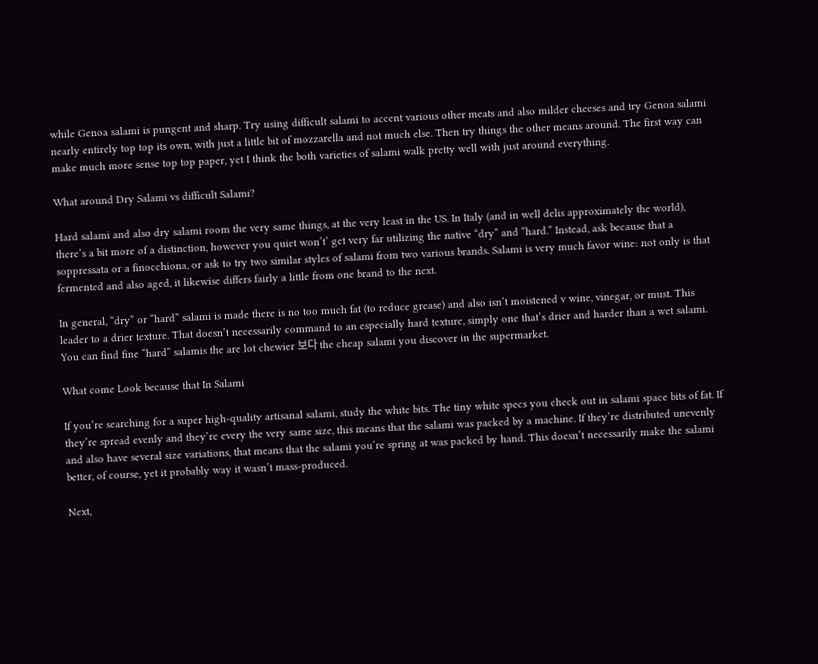while Genoa salami is pungent and sharp. Try using difficult salami to accent various other meats and also milder cheeses and try Genoa salami nearly entirely top top its own, with just a little bit of mozzarella and not much else. Then try things the other means around. The first way can make much more sense top top paper, yet I think the both varieties of salami walk pretty well with just around everything.

What around Dry Salami vs difficult Salami?

Hard salami and also dry salami room the very same things, at the very least in the US. In Italy (and in well delis approximately the world), there’s a bit more of a distinction, however you quiet won’t’ get very far utilizing the native “dry” and “hard.” Instead, ask because that a soppressata or a finocchiona, or ask to try two similar styles of salami from two various brands. Salami is very much favor wine: not only is that fermented and also aged, it likewise differs fairly a little from one brand to the next.

In general, “dry” or “hard” salami is made there is no too much fat (to reduce grease) and also isn’t moistened v wine, vinegar, or must. This leader to a drier texture. That doesn’t necessarily command to an especially hard texture, simply one that’s drier and harder than a wet salami. You can find fine “hard” salamis the are lot chewier 보다 the cheap salami you discover in the supermarket.

What come Look because that In Salami

If you’re searching for a super high-quality artisanal salami, study the white bits. The tiny white specs you check out in salami space bits of fat. If they’re spread evenly and they’re every the very same size, this means that the salami was packed by a machine. If they’re distributed unevenly and also have several size variations, that means that the salami you’re spring at was packed by hand. This doesn’t necessarily make the salami better, of course, yet it probably way it wasn’t mass-produced.

Next,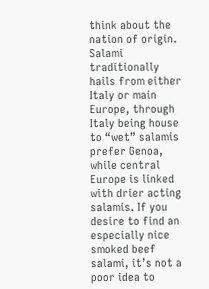think about the nation of origin. Salami traditionally hails from either Italy or main Europe, through Italy being house to “wet” salamis prefer Genoa, while central Europe is linked with drier acting salamis. If you desire to find an especially nice smoked beef salami, it’s not a poor idea to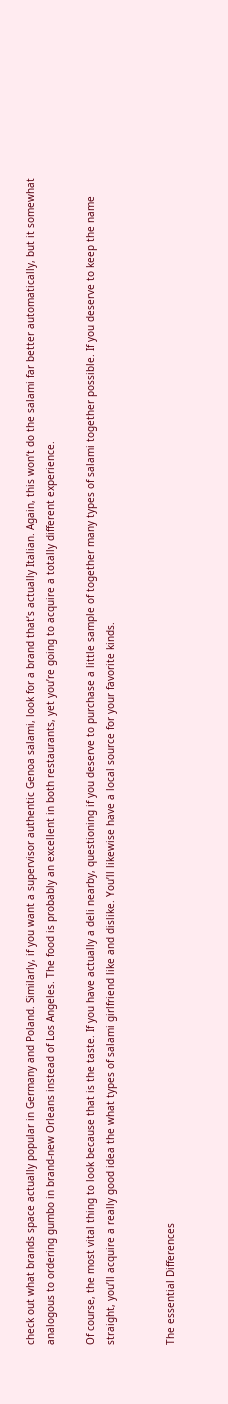check out what brands space actually popular in Germany and Poland. Similarly, if you want a supervisor authentic Genoa salami, look for a brand that’s actually Italian. Again, this won’t do the salami far better automatically, but it somewhat analogous to ordering gumbo in brand-new Orleans instead of Los Angeles. The food is probably an excellent in both restaurants, yet you’re going to acquire a totally different experience.

Of course, the most vital thing to look because that is the taste. If you have actually a deli nearby, questioning if you deserve to purchase a little sample of together many types of salami together possible. If you deserve to keep the name straight, you’ll acquire a really good idea the what types of salami girlfriend like and dislike. You’ll likewise have a local source for your favorite kinds.


The essential Differences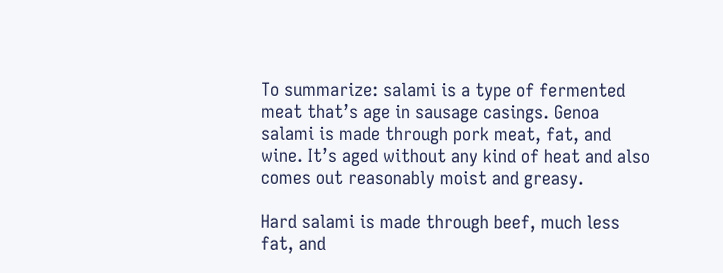To summarize: salami is a type of fermented meat that’s age in sausage casings. Genoa salami is made through pork meat, fat, and wine. It’s aged without any kind of heat and also comes out reasonably moist and greasy.

Hard salami is made through beef, much less fat, and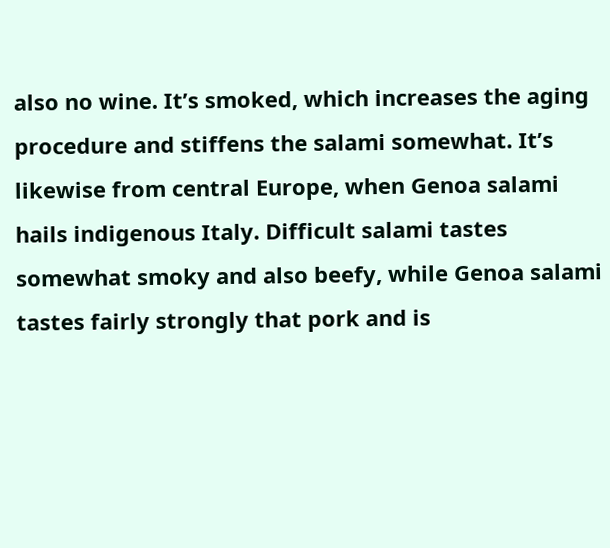also no wine. It’s smoked, which increases the aging procedure and stiffens the salami somewhat. It’s likewise from central Europe, when Genoa salami hails indigenous Italy. Difficult salami tastes somewhat smoky and also beefy, while Genoa salami tastes fairly strongly that pork and is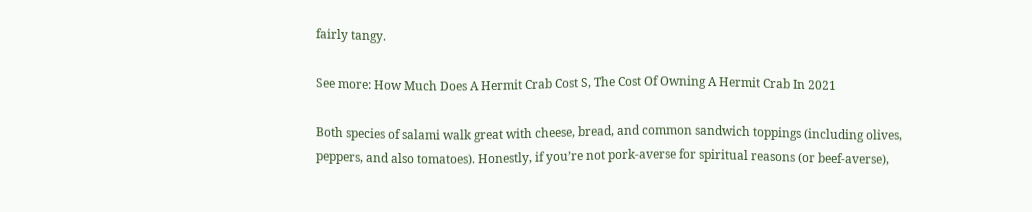fairly tangy.

See more: How Much Does A Hermit Crab Cost S, The Cost Of Owning A Hermit Crab In 2021

Both species of salami walk great with cheese, bread, and common sandwich toppings (including olives, peppers, and also tomatoes). Honestly, if you’re not pork-averse for spiritual reasons (or beef-averse),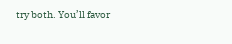try both. You’ll favor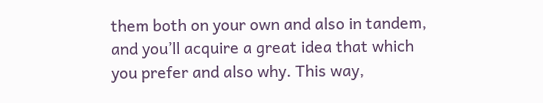them both on your own and also in tandem, and you’ll acquire a great idea that which you prefer and also why. This way,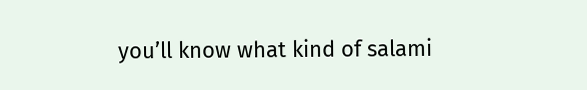you’ll know what kind of salami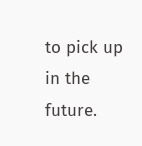to pick up in the future.